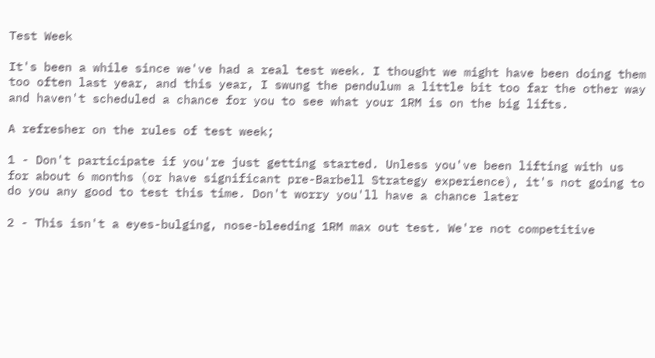Test Week

It's been a while since we've had a real test week. I thought we might have been doing them too often last year, and this year, I swung the pendulum a little bit too far the other way and haven't scheduled a chance for you to see what your 1RM is on the big lifts.

A refresher on the rules of test week;

1 - Don't participate if you're just getting started. Unless you've been lifting with us for about 6 months (or have significant pre-Barbell Strategy experience), it's not going to do you any good to test this time. Don't worry you'll have a chance later

2 - This isn't a eyes-bulging, nose-bleeding 1RM max out test. We're not competitive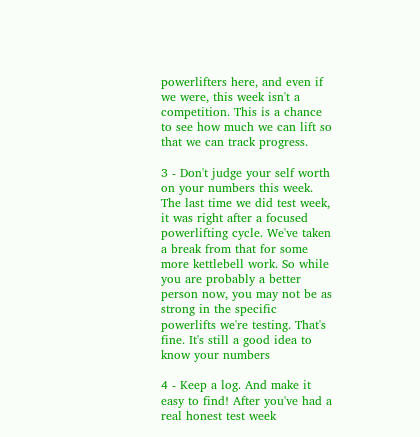powerlifters here, and even if we were, this week isn't a competition. This is a chance to see how much we can lift so that we can track progress.

3 - Don't judge your self worth on your numbers this week. The last time we did test week, it was right after a focused powerlifting cycle. We've taken a break from that for some more kettlebell work. So while you are probably a better person now, you may not be as strong in the specific powerlifts we're testing. That's fine. It's still a good idea to know your numbers

4 - Keep a log. And make it easy to find! After you've had a real honest test week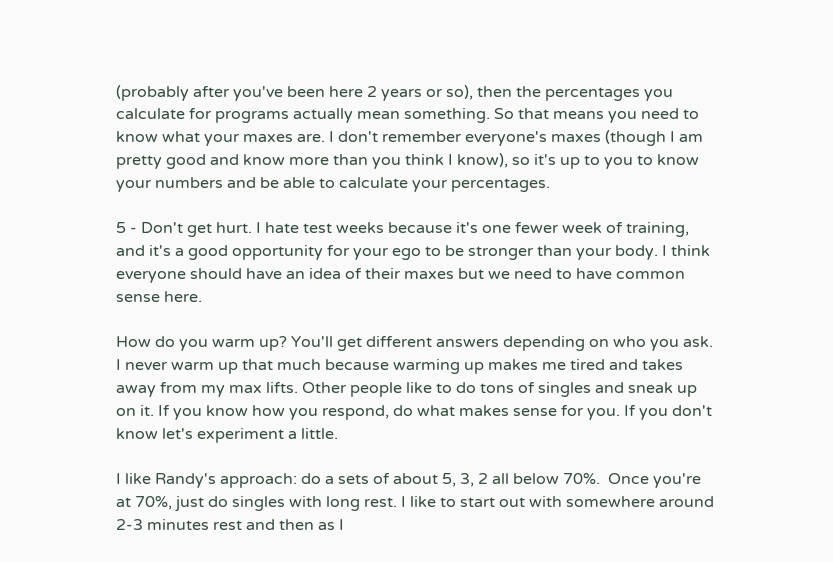(probably after you've been here 2 years or so), then the percentages you calculate for programs actually mean something. So that means you need to know what your maxes are. I don't remember everyone's maxes (though I am pretty good and know more than you think I know), so it's up to you to know your numbers and be able to calculate your percentages.

5 - Don't get hurt. I hate test weeks because it's one fewer week of training, and it's a good opportunity for your ego to be stronger than your body. I think everyone should have an idea of their maxes but we need to have common sense here.

How do you warm up? You'll get different answers depending on who you ask. I never warm up that much because warming up makes me tired and takes away from my max lifts. Other people like to do tons of singles and sneak up on it. If you know how you respond, do what makes sense for you. If you don't know let's experiment a little.

I like Randy's approach: do a sets of about 5, 3, 2 all below 70%.  Once you're at 70%, just do singles with long rest. I like to start out with somewhere around 2-3 minutes rest and then as I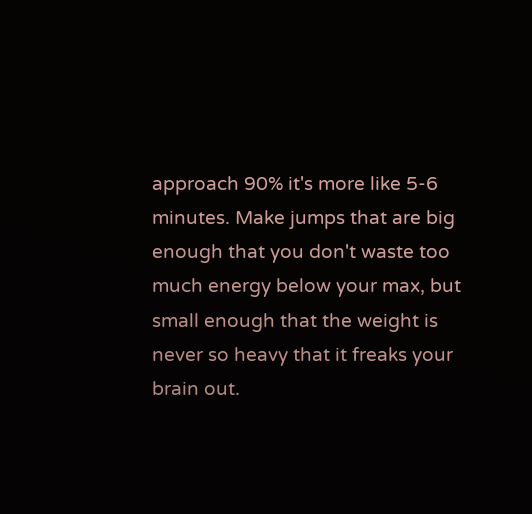approach 90% it's more like 5-6 minutes. Make jumps that are big enough that you don't waste too much energy below your max, but small enough that the weight is never so heavy that it freaks your brain out.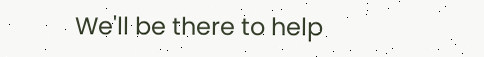We'll be there to help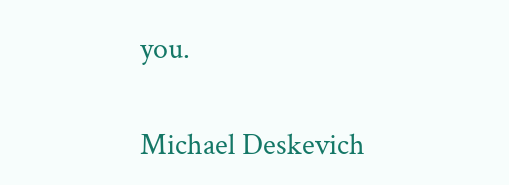you.

Michael Deskevich